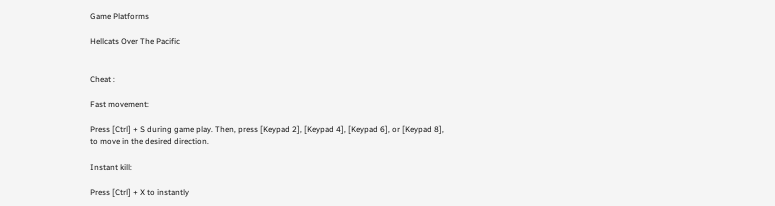Game Platforms

Hellcats Over The Pacific


Cheat :

Fast movement:

Press [Ctrl] + S during game play. Then, press [Keypad 2], [Keypad 4], [Keypad 6], or [Keypad 8], to move in the desired direction.

Instant kill:

Press [Ctrl] + X to instantly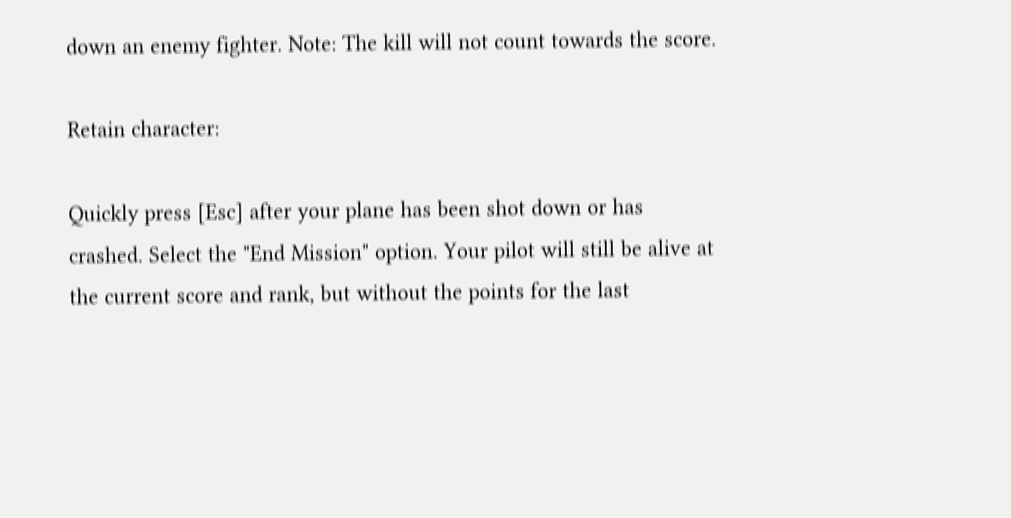down an enemy fighter. Note: The kill will not count towards the score.

Retain character:

Quickly press [Esc] after your plane has been shot down or has crashed. Select the "End Mission" option. Your pilot will still be alive at the current score and rank, but without the points for the last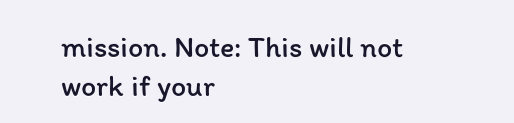mission. Note: This will not work if your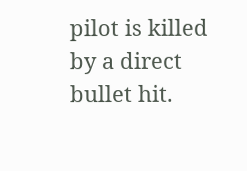pilot is killed by a direct bullet hit.